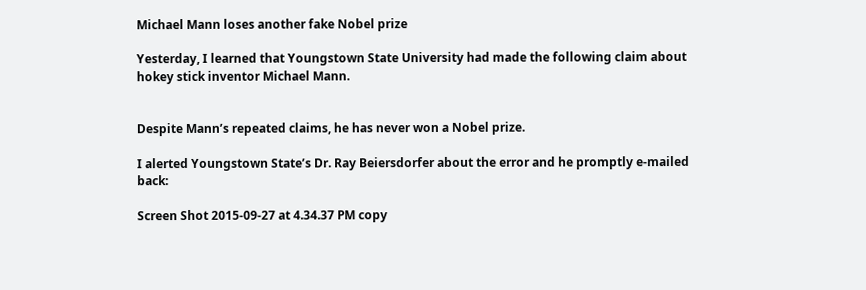Michael Mann loses another fake Nobel prize

Yesterday, I learned that Youngstown State University had made the following claim about hokey stick inventor Michael Mann.


Despite Mann’s repeated claims, he has never won a Nobel prize.

I alerted Youngstown State’s Dr. Ray Beiersdorfer about the error and he promptly e-mailed back:

Screen Shot 2015-09-27 at 4.34.37 PM copy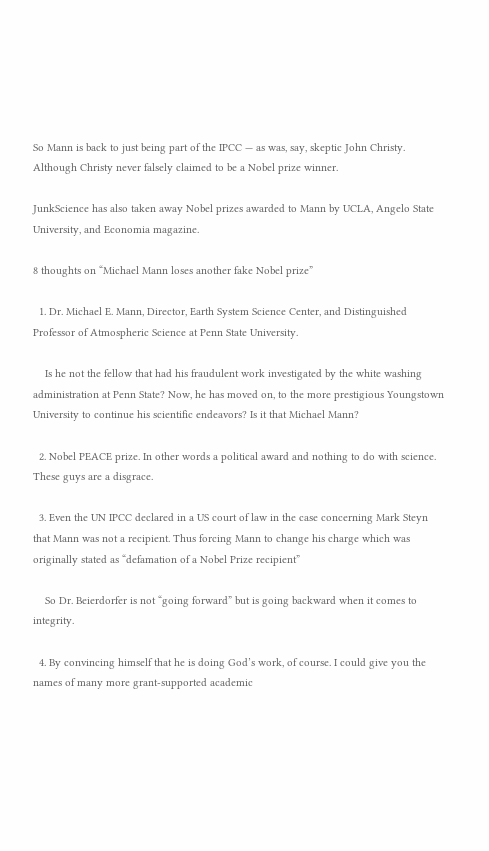So Mann is back to just being part of the IPCC — as was, say, skeptic John Christy. Although Christy never falsely claimed to be a Nobel prize winner.

JunkScience has also taken away Nobel prizes awarded to Mann by UCLA, Angelo State University, and Economia magazine.

8 thoughts on “Michael Mann loses another fake Nobel prize”

  1. Dr. Michael E. Mann, Director, Earth System Science Center, and Distinguished Professor of Atmospheric Science at Penn State University.

    Is he not the fellow that had his fraudulent work investigated by the white washing administration at Penn State? Now, he has moved on, to the more prestigious Youngstown University to continue his scientific endeavors? Is it that Michael Mann?

  2. Nobel PEACE prize. In other words a political award and nothing to do with science. These guys are a disgrace.

  3. Even the UN IPCC declared in a US court of law in the case concerning Mark Steyn that Mann was not a recipient. Thus forcing Mann to change his charge which was originally stated as “defamation of a Nobel Prize recipient”

    So Dr. Beierdorfer is not “going forward” but is going backward when it comes to integrity.

  4. By convincing himself that he is doing God’s work, of course. I could give you the names of many more grant-supported academic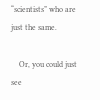“scientists” who are just the same.

    Or, you could just see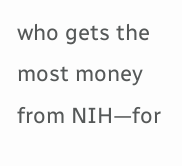who gets the most money from NIH—for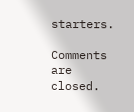starters.

Comments are closed.